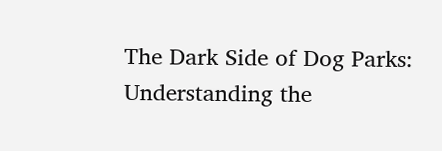The Dark Side of Dog Parks: Understanding the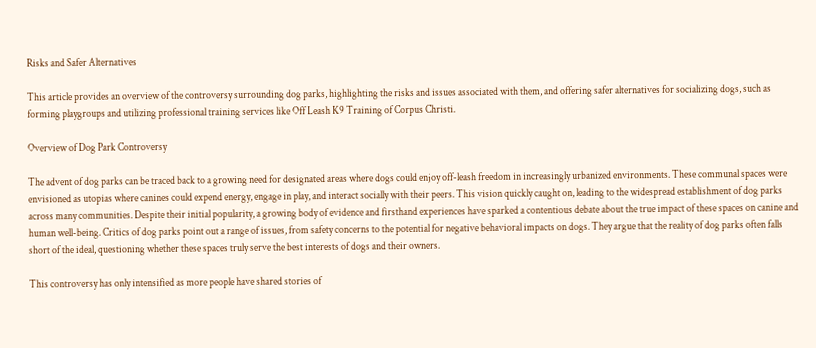Risks and Safer Alternatives

This article provides an overview of the controversy surrounding dog parks, highlighting the risks and issues associated with them, and offering safer alternatives for socializing dogs, such as forming playgroups and utilizing professional training services like Off Leash K9 Training of Corpus Christi.

Overview of Dog Park Controversy

The advent of dog parks can be traced back to a growing need for designated areas where dogs could enjoy off-leash freedom in increasingly urbanized environments. These communal spaces were envisioned as utopias where canines could expend energy, engage in play, and interact socially with their peers. This vision quickly caught on, leading to the widespread establishment of dog parks across many communities. Despite their initial popularity, a growing body of evidence and firsthand experiences have sparked a contentious debate about the true impact of these spaces on canine and human well-being. Critics of dog parks point out a range of issues, from safety concerns to the potential for negative behavioral impacts on dogs. They argue that the reality of dog parks often falls short of the ideal, questioning whether these spaces truly serve the best interests of dogs and their owners.

This controversy has only intensified as more people have shared stories of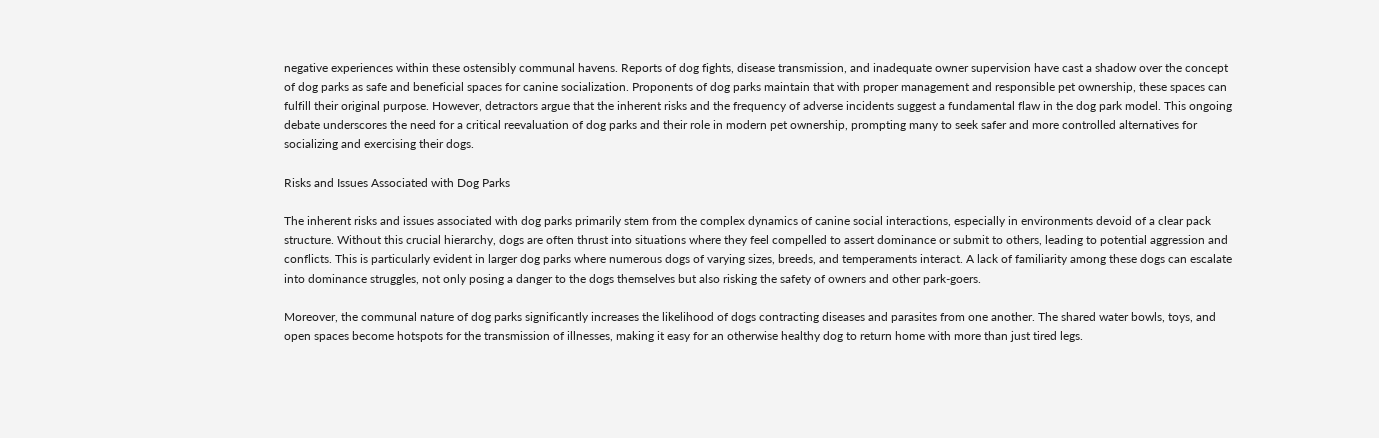negative experiences within these ostensibly communal havens. Reports of dog fights, disease transmission, and inadequate owner supervision have cast a shadow over the concept of dog parks as safe and beneficial spaces for canine socialization. Proponents of dog parks maintain that with proper management and responsible pet ownership, these spaces can fulfill their original purpose. However, detractors argue that the inherent risks and the frequency of adverse incidents suggest a fundamental flaw in the dog park model. This ongoing debate underscores the need for a critical reevaluation of dog parks and their role in modern pet ownership, prompting many to seek safer and more controlled alternatives for socializing and exercising their dogs.

Risks and Issues Associated with Dog Parks

The inherent risks and issues associated with dog parks primarily stem from the complex dynamics of canine social interactions, especially in environments devoid of a clear pack structure. Without this crucial hierarchy, dogs are often thrust into situations where they feel compelled to assert dominance or submit to others, leading to potential aggression and conflicts. This is particularly evident in larger dog parks where numerous dogs of varying sizes, breeds, and temperaments interact. A lack of familiarity among these dogs can escalate into dominance struggles, not only posing a danger to the dogs themselves but also risking the safety of owners and other park-goers.

Moreover, the communal nature of dog parks significantly increases the likelihood of dogs contracting diseases and parasites from one another. The shared water bowls, toys, and open spaces become hotspots for the transmission of illnesses, making it easy for an otherwise healthy dog to return home with more than just tired legs.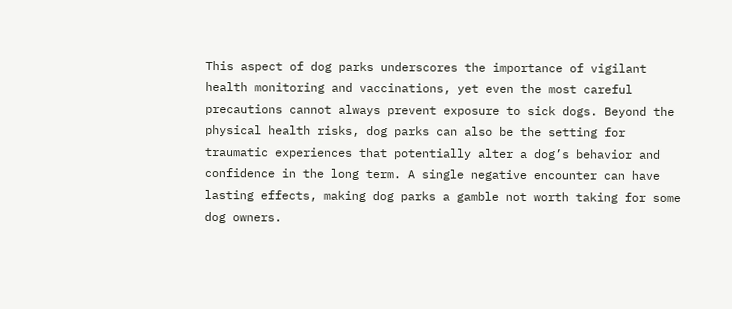This aspect of dog parks underscores the importance of vigilant health monitoring and vaccinations, yet even the most careful precautions cannot always prevent exposure to sick dogs. Beyond the physical health risks, dog parks can also be the setting for traumatic experiences that potentially alter a dog’s behavior and confidence in the long term. A single negative encounter can have lasting effects, making dog parks a gamble not worth taking for some dog owners.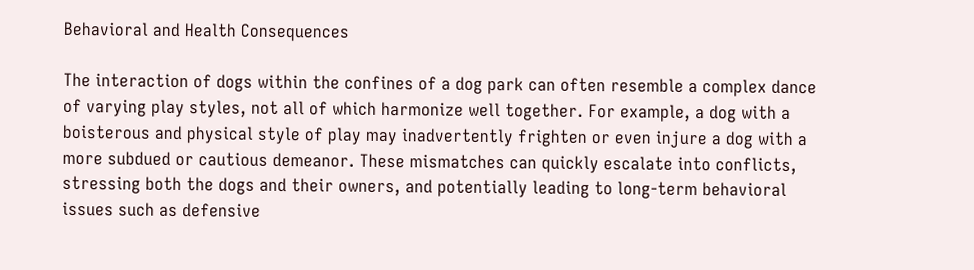Behavioral and Health Consequences

The interaction of dogs within the confines of a dog park can often resemble a complex dance of varying play styles, not all of which harmonize well together. For example, a dog with a boisterous and physical style of play may inadvertently frighten or even injure a dog with a more subdued or cautious demeanor. These mismatches can quickly escalate into conflicts, stressing both the dogs and their owners, and potentially leading to long-term behavioral issues such as defensive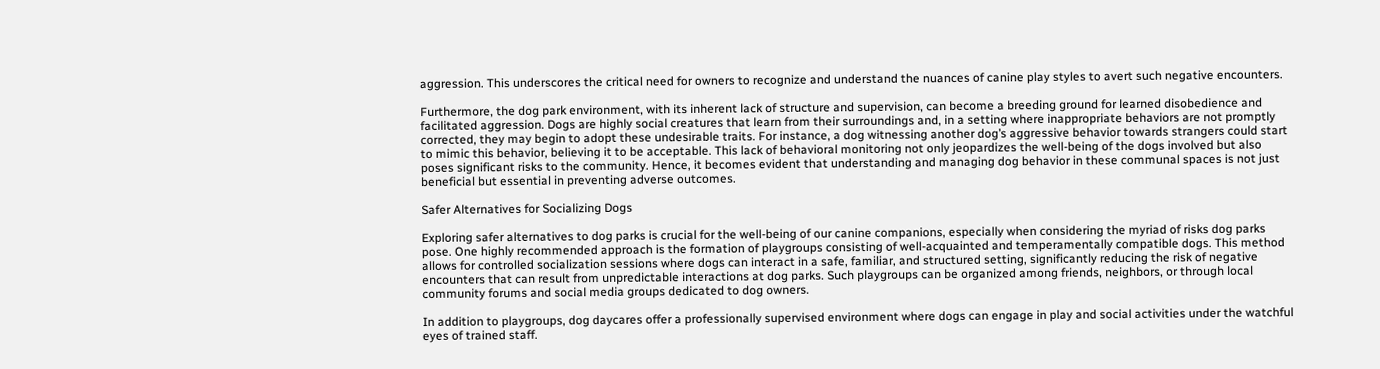aggression. This underscores the critical need for owners to recognize and understand the nuances of canine play styles to avert such negative encounters.

Furthermore, the dog park environment, with its inherent lack of structure and supervision, can become a breeding ground for learned disobedience and facilitated aggression. Dogs are highly social creatures that learn from their surroundings and, in a setting where inappropriate behaviors are not promptly corrected, they may begin to adopt these undesirable traits. For instance, a dog witnessing another dog’s aggressive behavior towards strangers could start to mimic this behavior, believing it to be acceptable. This lack of behavioral monitoring not only jeopardizes the well-being of the dogs involved but also poses significant risks to the community. Hence, it becomes evident that understanding and managing dog behavior in these communal spaces is not just beneficial but essential in preventing adverse outcomes.

Safer Alternatives for Socializing Dogs

Exploring safer alternatives to dog parks is crucial for the well-being of our canine companions, especially when considering the myriad of risks dog parks pose. One highly recommended approach is the formation of playgroups consisting of well-acquainted and temperamentally compatible dogs. This method allows for controlled socialization sessions where dogs can interact in a safe, familiar, and structured setting, significantly reducing the risk of negative encounters that can result from unpredictable interactions at dog parks. Such playgroups can be organized among friends, neighbors, or through local community forums and social media groups dedicated to dog owners.

In addition to playgroups, dog daycares offer a professionally supervised environment where dogs can engage in play and social activities under the watchful eyes of trained staff.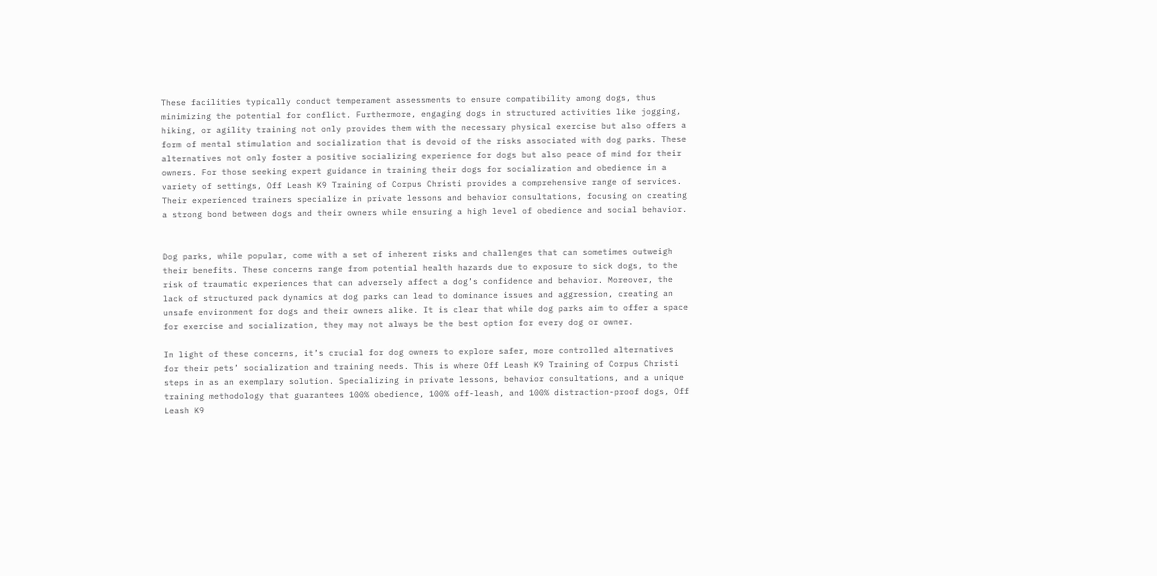These facilities typically conduct temperament assessments to ensure compatibility among dogs, thus minimizing the potential for conflict. Furthermore, engaging dogs in structured activities like jogging, hiking, or agility training not only provides them with the necessary physical exercise but also offers a form of mental stimulation and socialization that is devoid of the risks associated with dog parks. These alternatives not only foster a positive socializing experience for dogs but also peace of mind for their owners. For those seeking expert guidance in training their dogs for socialization and obedience in a variety of settings, Off Leash K9 Training of Corpus Christi provides a comprehensive range of services. Their experienced trainers specialize in private lessons and behavior consultations, focusing on creating a strong bond between dogs and their owners while ensuring a high level of obedience and social behavior.


Dog parks, while popular, come with a set of inherent risks and challenges that can sometimes outweigh their benefits. These concerns range from potential health hazards due to exposure to sick dogs, to the risk of traumatic experiences that can adversely affect a dog’s confidence and behavior. Moreover, the lack of structured pack dynamics at dog parks can lead to dominance issues and aggression, creating an unsafe environment for dogs and their owners alike. It is clear that while dog parks aim to offer a space for exercise and socialization, they may not always be the best option for every dog or owner.

In light of these concerns, it’s crucial for dog owners to explore safer, more controlled alternatives for their pets’ socialization and training needs. This is where Off Leash K9 Training of Corpus Christi steps in as an exemplary solution. Specializing in private lessons, behavior consultations, and a unique training methodology that guarantees 100% obedience, 100% off-leash, and 100% distraction-proof dogs, Off Leash K9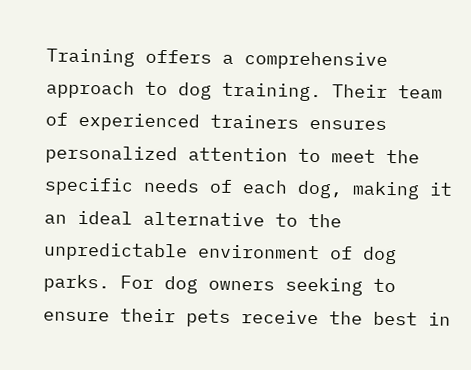Training offers a comprehensive approach to dog training. Their team of experienced trainers ensures personalized attention to meet the specific needs of each dog, making it an ideal alternative to the unpredictable environment of dog parks. For dog owners seeking to ensure their pets receive the best in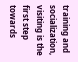training and socialization, visiting is the first step towards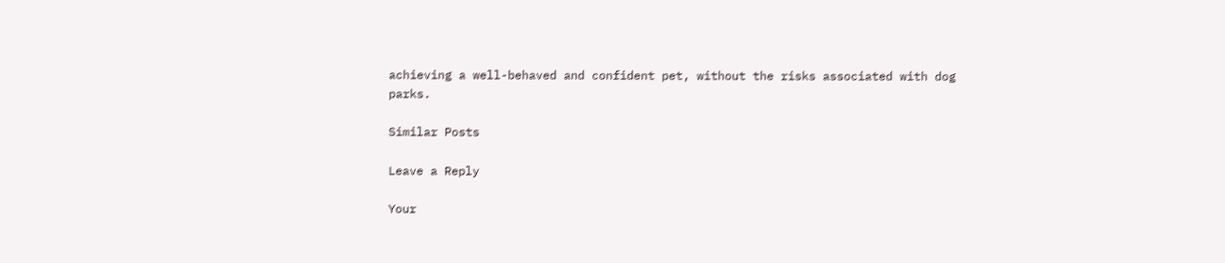achieving a well-behaved and confident pet, without the risks associated with dog parks.

Similar Posts

Leave a Reply

Your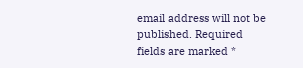email address will not be published. Required fields are marked *